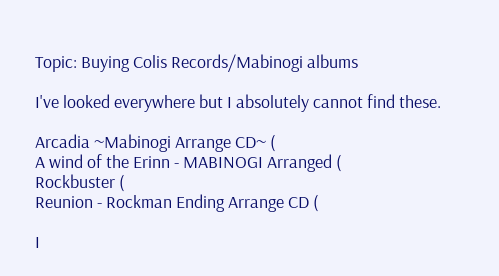Topic: Buying Colis Records/Mabinogi albums

I've looked everywhere but I absolutely cannot find these.

Arcadia ~Mabinogi Arrange CD~ (
A wind of the Erinn - MABINOGI Arranged (
Rockbuster (
Reunion - Rockman Ending Arrange CD (

I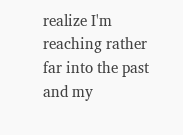realize I'm reaching rather far into the past and my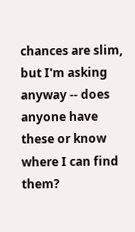chances are slim, but I'm asking anyway -- does anyone have these or know where I can find them?